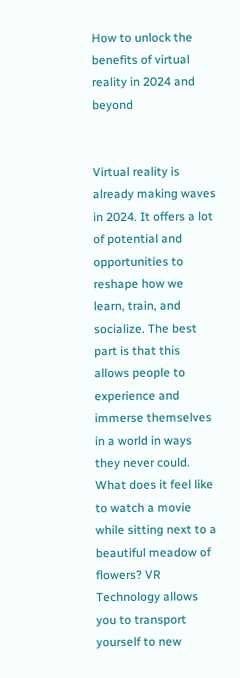How to unlock the benefits of virtual reality in 2024 and beyond


Virtual reality is already making waves in 2024. It offers a lot of potential and opportunities to reshape how we learn, train, and socialize. The best part is that this allows people to experience and immerse themselves in a world in ways they never could. What does it feel like to watch a movie while sitting next to a beautiful meadow of flowers? VR Technology allows you to transport yourself to new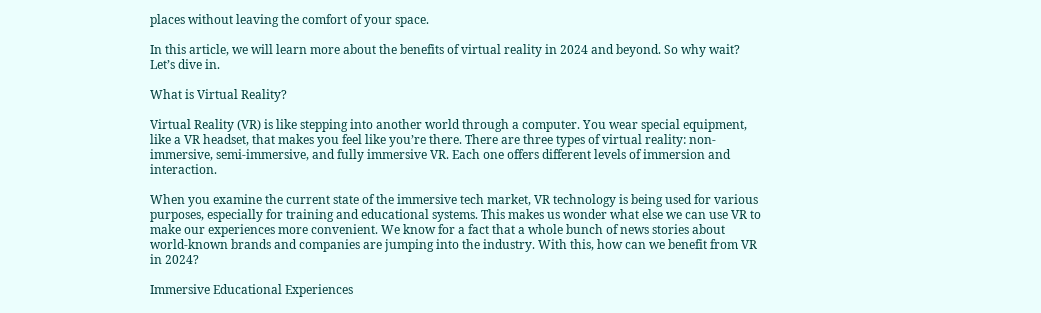places without leaving the comfort of your space.

In this article, we will learn more about the benefits of virtual reality in 2024 and beyond. So why wait? Let’s dive in.

What is Virtual Reality?

Virtual Reality (VR) is like stepping into another world through a computer. You wear special equipment, like a VR headset, that makes you feel like you’re there. There are three types of virtual reality: non-immersive, semi-immersive, and fully immersive VR. Each one offers different levels of immersion and interaction.

When you examine the current state of the immersive tech market, VR technology is being used for various purposes, especially for training and educational systems. This makes us wonder what else we can use VR to make our experiences more convenient. We know for a fact that a whole bunch of news stories about world-known brands and companies are jumping into the industry. With this, how can we benefit from VR in 2024?

Immersive Educational Experiences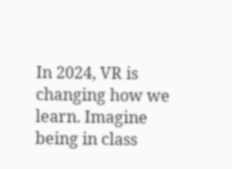In 2024, VR is changing how we learn. Imagine being in class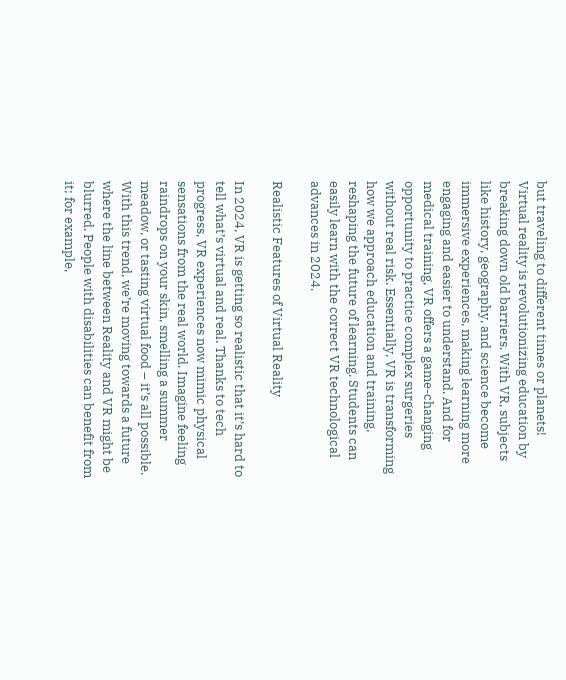but traveling to different times or planets! Virtual reality is revolutionizing education by breaking down old barriers. With VR, subjects like history, geography, and science become immersive experiences, making learning more engaging and easier to understand. And for medical training, VR offers a game-changing opportunity to practice complex surgeries without real risk. Essentially, VR is transforming how we approach education and training, reshaping the future of learning. Students can easily learn with the correct VR technological advances in 2024.

Realistic Features of Virtual Reality

In 2024, VR is getting so realistic that it’s hard to tell what’s virtual and real. Thanks to tech progress, VR experiences now mimic physical sensations from the real world. Imagine feeling raindrops on your skin, smelling a summer meadow, or tasting virtual food – it’s all possible. With this trend, we’re moving towards a future where the line between Reality and VR might be blurred. People with disabilities can benefit from it; for example,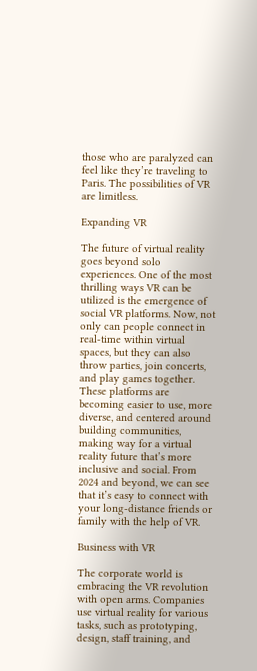those who are paralyzed can feel like they’re traveling to Paris. The possibilities of VR are limitless.

Expanding VR

The future of virtual reality goes beyond solo experiences. One of the most thrilling ways VR can be utilized is the emergence of social VR platforms. Now, not only can people connect in real-time within virtual spaces, but they can also throw parties, join concerts, and play games together. These platforms are becoming easier to use, more diverse, and centered around building communities, making way for a virtual reality future that’s more inclusive and social. From 2024 and beyond, we can see that it’s easy to connect with your long-distance friends or family with the help of VR.

Business with VR

The corporate world is embracing the VR revolution with open arms. Companies use virtual reality for various tasks, such as prototyping, design, staff training, and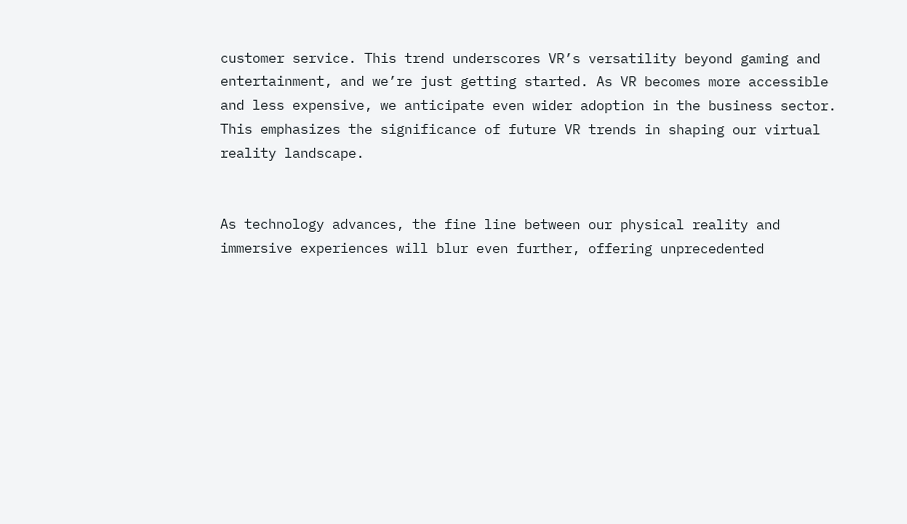customer service. This trend underscores VR’s versatility beyond gaming and entertainment, and we’re just getting started. As VR becomes more accessible and less expensive, we anticipate even wider adoption in the business sector. This emphasizes the significance of future VR trends in shaping our virtual reality landscape.


As technology advances, the fine line between our physical reality and immersive experiences will blur even further, offering unprecedented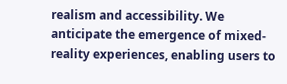realism and accessibility. We anticipate the emergence of mixed-reality experiences, enabling users to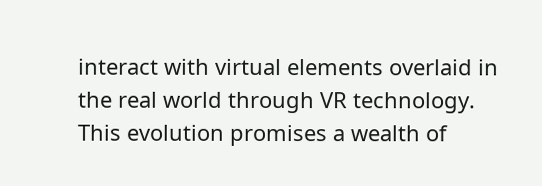interact with virtual elements overlaid in the real world through VR technology. This evolution promises a wealth of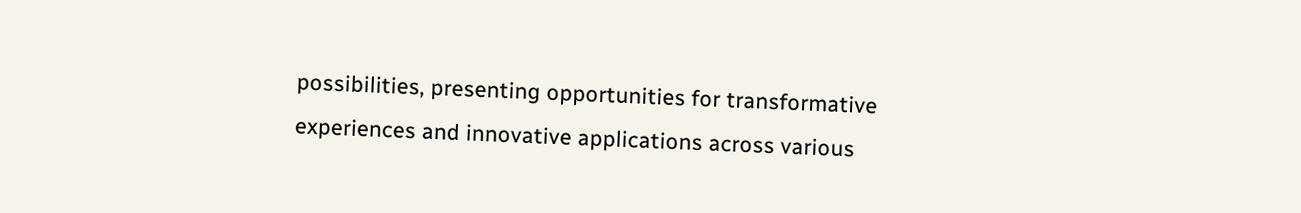possibilities, presenting opportunities for transformative experiences and innovative applications across various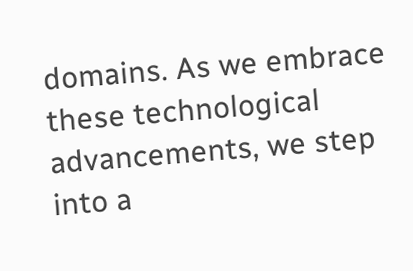domains. As we embrace these technological advancements, we step into a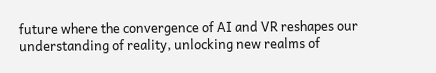future where the convergence of AI and VR reshapes our understanding of reality, unlocking new realms of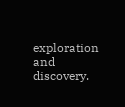exploration and discovery.